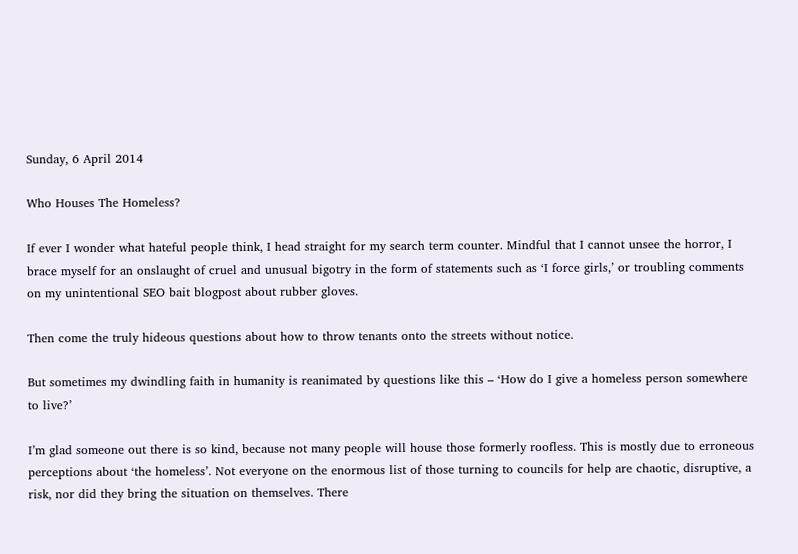Sunday, 6 April 2014

Who Houses The Homeless?

If ever I wonder what hateful people think, I head straight for my search term counter. Mindful that I cannot unsee the horror, I brace myself for an onslaught of cruel and unusual bigotry in the form of statements such as ‘I force girls,’ or troubling comments on my unintentional SEO bait blogpost about rubber gloves.

Then come the truly hideous questions about how to throw tenants onto the streets without notice.

But sometimes my dwindling faith in humanity is reanimated by questions like this – ‘How do I give a homeless person somewhere to live?’

I’m glad someone out there is so kind, because not many people will house those formerly roofless. This is mostly due to erroneous perceptions about ‘the homeless’. Not everyone on the enormous list of those turning to councils for help are chaotic, disruptive, a risk, nor did they bring the situation on themselves. There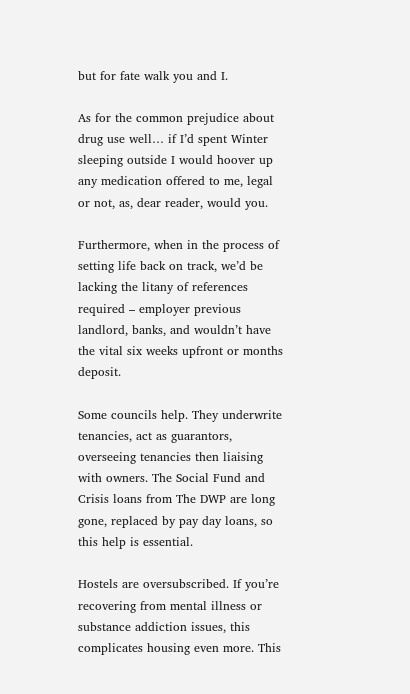but for fate walk you and I.

As for the common prejudice about drug use well… if I’d spent Winter sleeping outside I would hoover up any medication offered to me, legal or not, as, dear reader, would you.

Furthermore, when in the process of setting life back on track, we’d be lacking the litany of references required – employer previous landlord, banks, and wouldn’t have the vital six weeks upfront or months deposit.

Some councils help. They underwrite tenancies, act as guarantors, overseeing tenancies then liaising with owners. The Social Fund and Crisis loans from The DWP are long gone, replaced by pay day loans, so this help is essential.

Hostels are oversubscribed. If you’re recovering from mental illness or substance addiction issues, this complicates housing even more. This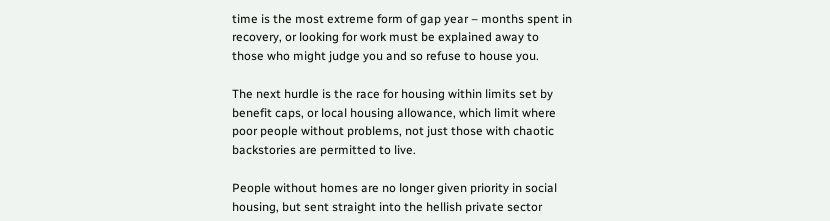time is the most extreme form of gap year – months spent in recovery, or looking for work must be explained away to those who might judge you and so refuse to house you.

The next hurdle is the race for housing within limits set by benefit caps, or local housing allowance, which limit where poor people without problems, not just those with chaotic backstories are permitted to live.

People without homes are no longer given priority in social housing, but sent straight into the hellish private sector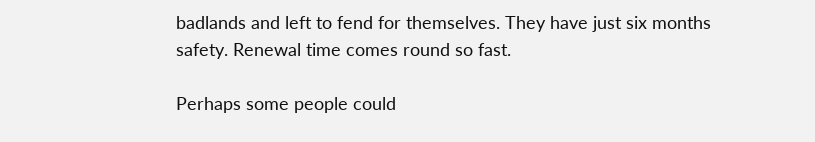badlands and left to fend for themselves. They have just six months safety. Renewal time comes round so fast.

Perhaps some people could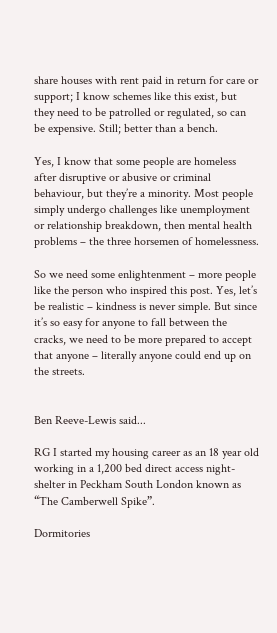share houses with rent paid in return for care or support; I know schemes like this exist, but they need to be patrolled or regulated, so can be expensive. Still; better than a bench.

Yes, I know that some people are homeless after disruptive or abusive or criminal behaviour, but they’re a minority. Most people simply undergo challenges like unemployment or relationship breakdown, then mental health problems – the three horsemen of homelessness.

So we need some enlightenment – more people like the person who inspired this post. Yes, let’s be realistic – kindness is never simple. But since it’s so easy for anyone to fall between the cracks, we need to be more prepared to accept that anyone – literally anyone could end up on the streets.


Ben Reeve-Lewis said...

RG I started my housing career as an 18 year old working in a 1,200 bed direct access night-shelter in Peckham South London known as “The Camberwell Spike”.

Dormitories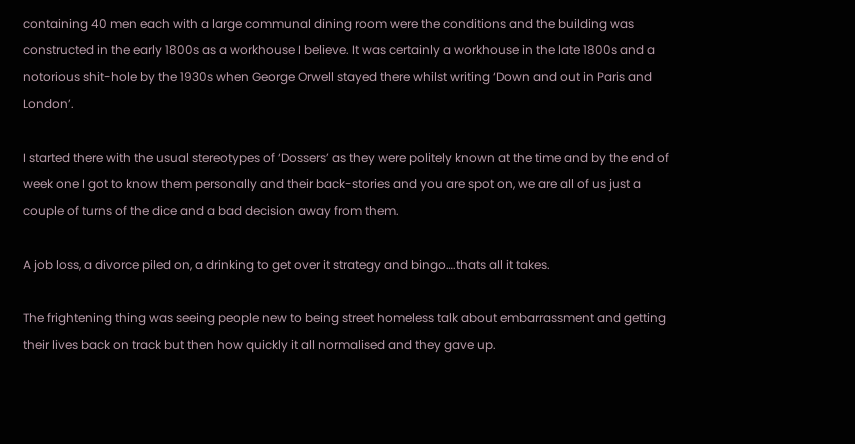containing 40 men each with a large communal dining room were the conditions and the building was constructed in the early 1800s as a workhouse I believe. It was certainly a workhouse in the late 1800s and a notorious shit-hole by the 1930s when George Orwell stayed there whilst writing ‘Down and out in Paris and London’.

I started there with the usual stereotypes of ‘Dossers’ as they were politely known at the time and by the end of week one I got to know them personally and their back-stories and you are spot on, we are all of us just a couple of turns of the dice and a bad decision away from them.

A job loss, a divorce piled on, a drinking to get over it strategy and bingo….thats all it takes.

The frightening thing was seeing people new to being street homeless talk about embarrassment and getting their lives back on track but then how quickly it all normalised and they gave up.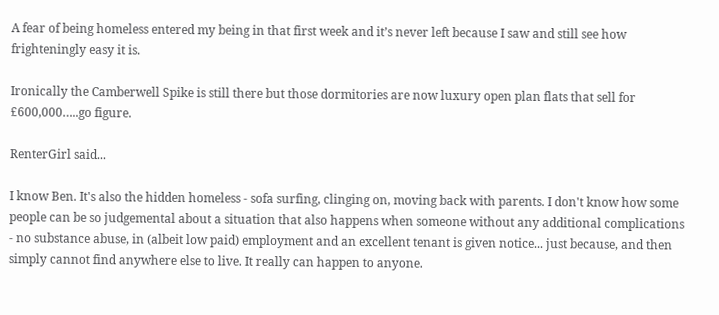A fear of being homeless entered my being in that first week and it’s never left because I saw and still see how frighteningly easy it is.

Ironically the Camberwell Spike is still there but those dormitories are now luxury open plan flats that sell for £600,000…..go figure.

RenterGirl said...

I know Ben. It's also the hidden homeless - sofa surfing, clinging on, moving back with parents. I don't know how some people can be so judgemental about a situation that also happens when someone without any additional complications - no substance abuse, in (albeit low paid) employment and an excellent tenant is given notice... just because, and then simply cannot find anywhere else to live. It really can happen to anyone.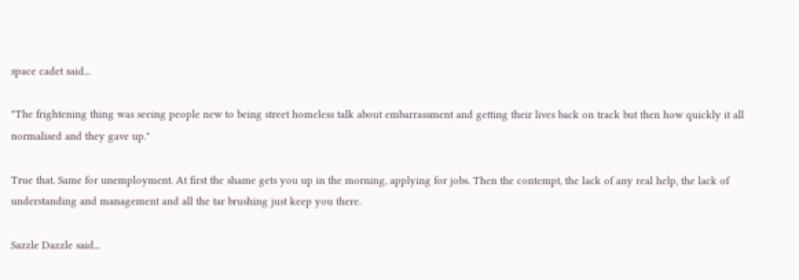space cadet said...

"The frightening thing was seeing people new to being street homeless talk about embarrassment and getting their lives back on track but then how quickly it all normalised and they gave up."

True that. Same for unemployment. At first the shame gets you up in the morning, applying for jobs. Then the contempt, the lack of any real help, the lack of understanding and management and all the tar brushing just keep you there.

Sazzle Dazzle said...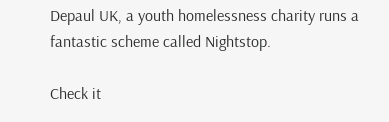Depaul UK, a youth homelessness charity runs a fantastic scheme called Nightstop.

Check it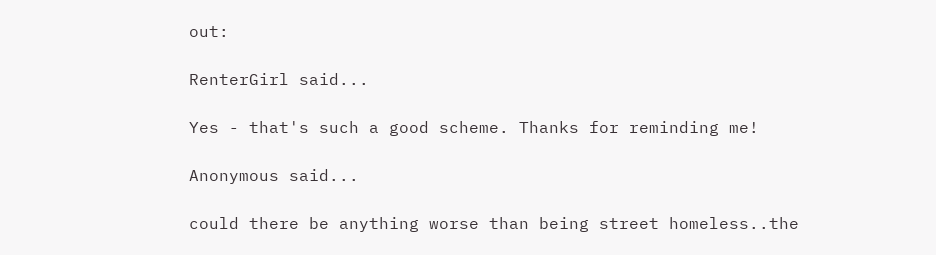out:

RenterGirl said...

Yes - that's such a good scheme. Thanks for reminding me!

Anonymous said...

could there be anything worse than being street homeless..the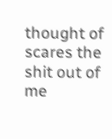thought of scares the shit out of me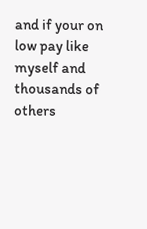and if your on low pay like myself and thousands of others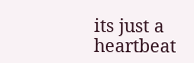its just a heartbeat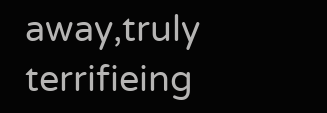away,truly terrifieing